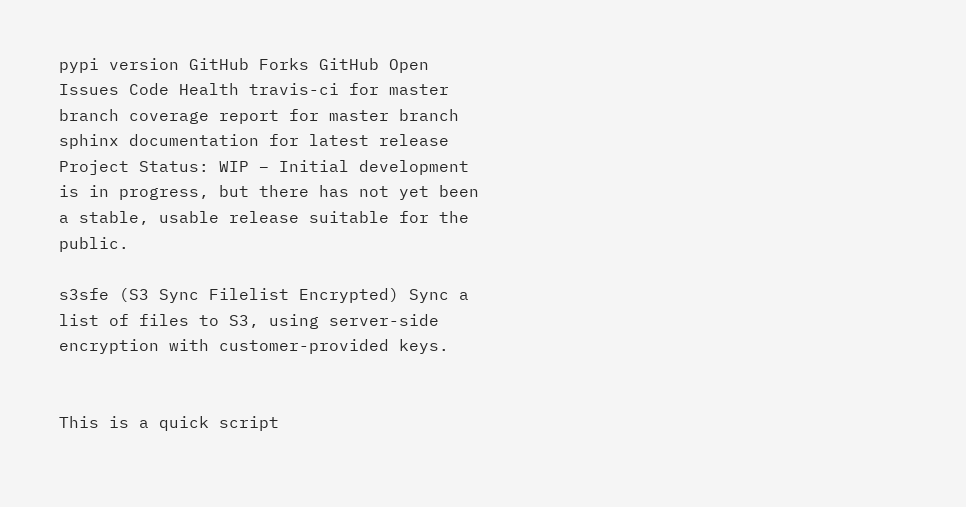pypi version GitHub Forks GitHub Open Issues Code Health travis-ci for master branch coverage report for master branch sphinx documentation for latest release Project Status: WIP – Initial development is in progress, but there has not yet been a stable, usable release suitable for the public.

s3sfe (S3 Sync Filelist Encrypted) Sync a list of files to S3, using server-side encryption with customer-provided keys.


This is a quick script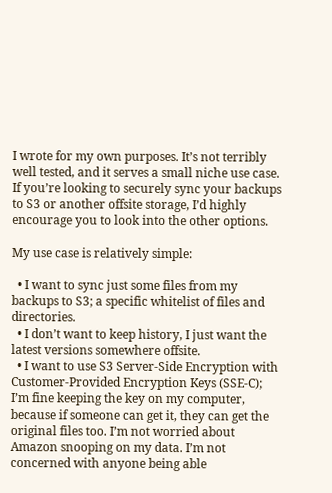I wrote for my own purposes. It’s not terribly well tested, and it serves a small niche use case. If you’re looking to securely sync your backups to S3 or another offsite storage, I’d highly encourage you to look into the other options.

My use case is relatively simple:

  • I want to sync just some files from my backups to S3; a specific whitelist of files and directories.
  • I don’t want to keep history, I just want the latest versions somewhere offsite.
  • I want to use S3 Server-Side Encryption with Customer-Provided Encryption Keys (SSE-C); I’m fine keeping the key on my computer, because if someone can get it, they can get the original files too. I’m not worried about Amazon snooping on my data. I’m not concerned with anyone being able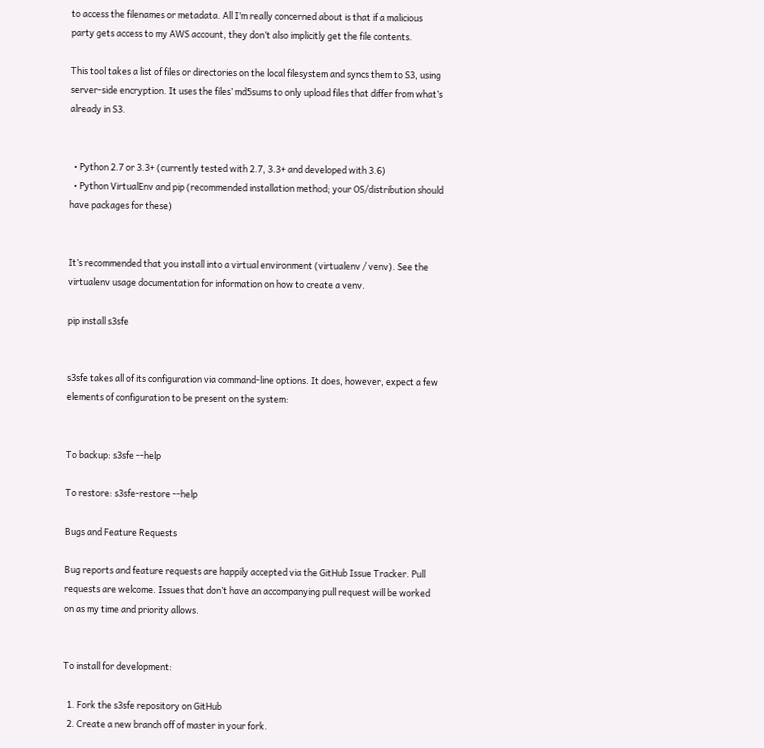to access the filenames or metadata. All I’m really concerned about is that if a malicious party gets access to my AWS account, they don’t also implicitly get the file contents.

This tool takes a list of files or directories on the local filesystem and syncs them to S3, using server-side encryption. It uses the files’ md5sums to only upload files that differ from what’s already in S3.


  • Python 2.7 or 3.3+ (currently tested with 2.7, 3.3+ and developed with 3.6)
  • Python VirtualEnv and pip (recommended installation method; your OS/distribution should have packages for these)


It’s recommended that you install into a virtual environment (virtualenv / venv). See the virtualenv usage documentation for information on how to create a venv.

pip install s3sfe


s3sfe takes all of its configuration via command-line options. It does, however, expect a few elements of configuration to be present on the system:


To backup: s3sfe --help

To restore: s3sfe-restore --help

Bugs and Feature Requests

Bug reports and feature requests are happily accepted via the GitHub Issue Tracker. Pull requests are welcome. Issues that don’t have an accompanying pull request will be worked on as my time and priority allows.


To install for development:

  1. Fork the s3sfe repository on GitHub
  2. Create a new branch off of master in your fork.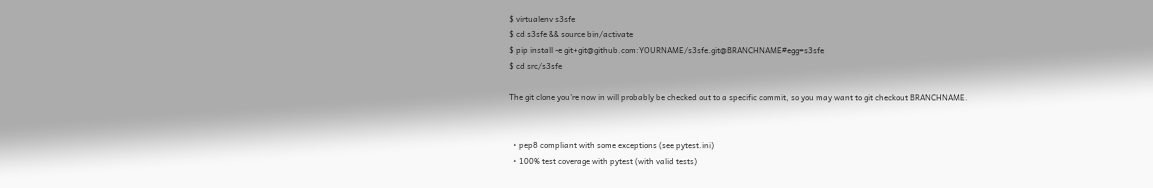$ virtualenv s3sfe
$ cd s3sfe && source bin/activate
$ pip install -e git+git@github.com:YOURNAME/s3sfe.git@BRANCHNAME#egg=s3sfe
$ cd src/s3sfe

The git clone you’re now in will probably be checked out to a specific commit, so you may want to git checkout BRANCHNAME.


  • pep8 compliant with some exceptions (see pytest.ini)
  • 100% test coverage with pytest (with valid tests)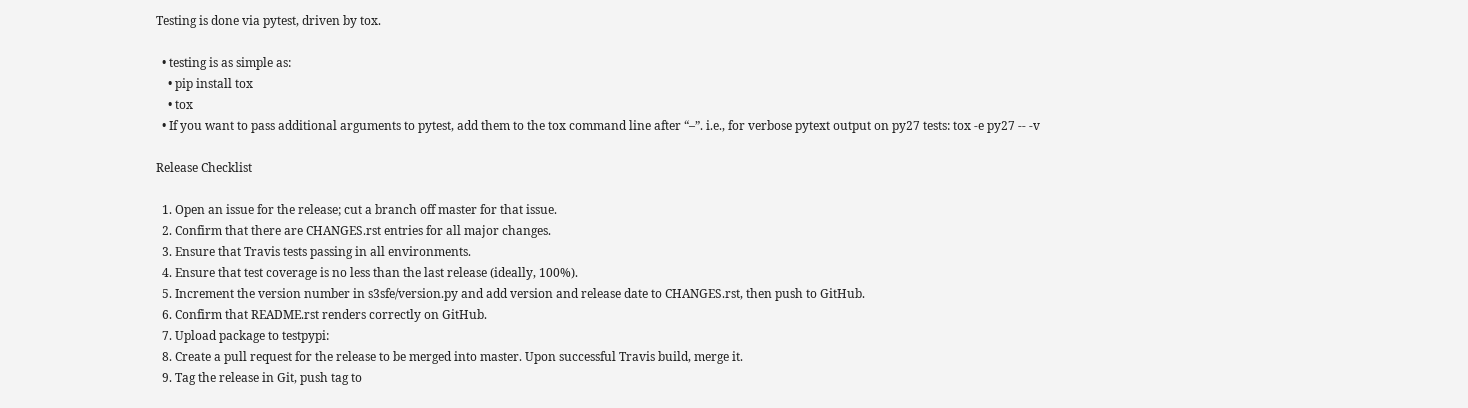Testing is done via pytest, driven by tox.

  • testing is as simple as:
    • pip install tox
    • tox
  • If you want to pass additional arguments to pytest, add them to the tox command line after “–”. i.e., for verbose pytext output on py27 tests: tox -e py27 -- -v

Release Checklist

  1. Open an issue for the release; cut a branch off master for that issue.
  2. Confirm that there are CHANGES.rst entries for all major changes.
  3. Ensure that Travis tests passing in all environments.
  4. Ensure that test coverage is no less than the last release (ideally, 100%).
  5. Increment the version number in s3sfe/version.py and add version and release date to CHANGES.rst, then push to GitHub.
  6. Confirm that README.rst renders correctly on GitHub.
  7. Upload package to testpypi:
  8. Create a pull request for the release to be merged into master. Upon successful Travis build, merge it.
  9. Tag the release in Git, push tag to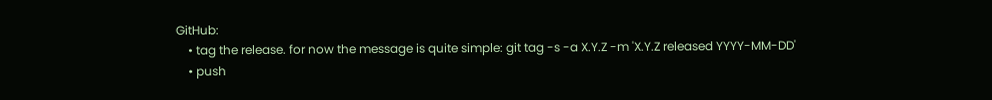GitHub:
    • tag the release. for now the message is quite simple: git tag -s -a X.Y.Z -m 'X.Y.Z released YYYY-MM-DD'
    • push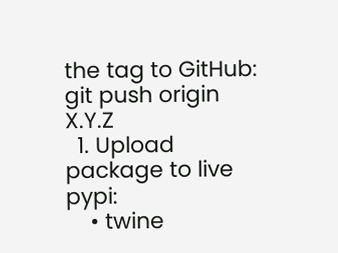the tag to GitHub: git push origin X.Y.Z
  1. Upload package to live pypi:
    • twine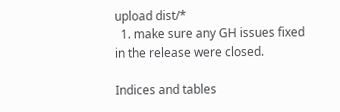upload dist/*
  1. make sure any GH issues fixed in the release were closed.

Indices and tables